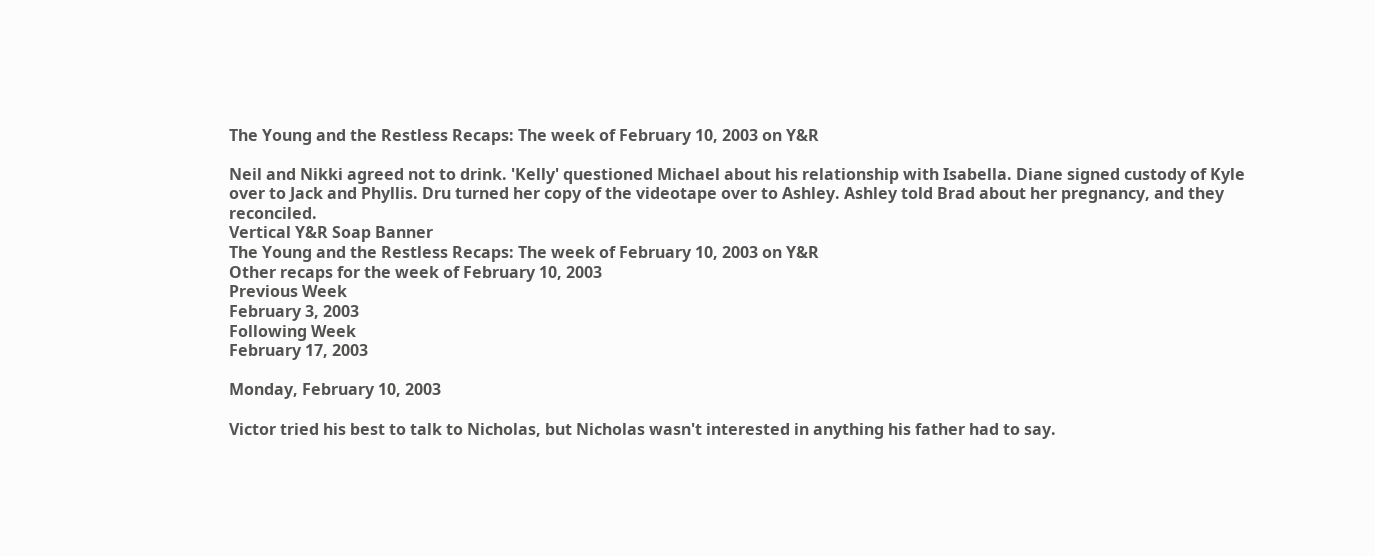The Young and the Restless Recaps: The week of February 10, 2003 on Y&R

Neil and Nikki agreed not to drink. 'Kelly' questioned Michael about his relationship with Isabella. Diane signed custody of Kyle over to Jack and Phyllis. Dru turned her copy of the videotape over to Ashley. Ashley told Brad about her pregnancy, and they reconciled.
Vertical Y&R Soap Banner
The Young and the Restless Recaps: The week of February 10, 2003 on Y&R
Other recaps for the week of February 10, 2003
Previous Week
February 3, 2003
Following Week
February 17, 2003

Monday, February 10, 2003

Victor tried his best to talk to Nicholas, but Nicholas wasn't interested in anything his father had to say.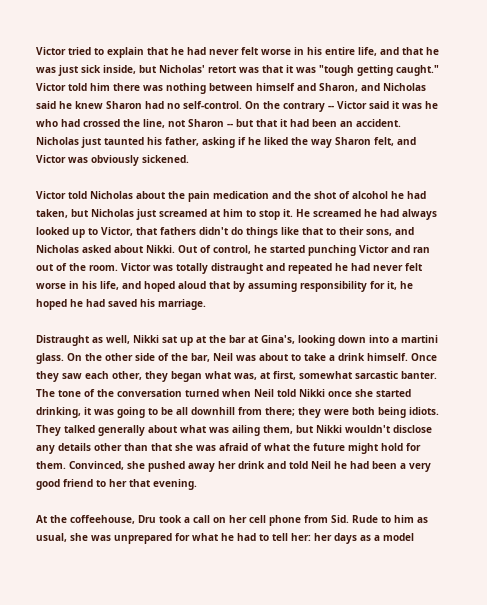Victor tried to explain that he had never felt worse in his entire life, and that he was just sick inside, but Nicholas' retort was that it was "tough getting caught." Victor told him there was nothing between himself and Sharon, and Nicholas said he knew Sharon had no self-control. On the contrary -- Victor said it was he who had crossed the line, not Sharon -- but that it had been an accident. Nicholas just taunted his father, asking if he liked the way Sharon felt, and Victor was obviously sickened.

Victor told Nicholas about the pain medication and the shot of alcohol he had taken, but Nicholas just screamed at him to stop it. He screamed he had always looked up to Victor, that fathers didn't do things like that to their sons, and Nicholas asked about Nikki. Out of control, he started punching Victor and ran out of the room. Victor was totally distraught and repeated he had never felt worse in his life, and hoped aloud that by assuming responsibility for it, he hoped he had saved his marriage.

Distraught as well, Nikki sat up at the bar at Gina's, looking down into a martini glass. On the other side of the bar, Neil was about to take a drink himself. Once they saw each other, they began what was, at first, somewhat sarcastic banter. The tone of the conversation turned when Neil told Nikki once she started drinking, it was going to be all downhill from there; they were both being idiots. They talked generally about what was ailing them, but Nikki wouldn't disclose any details other than that she was afraid of what the future might hold for them. Convinced, she pushed away her drink and told Neil he had been a very good friend to her that evening.

At the coffeehouse, Dru took a call on her cell phone from Sid. Rude to him as usual, she was unprepared for what he had to tell her: her days as a model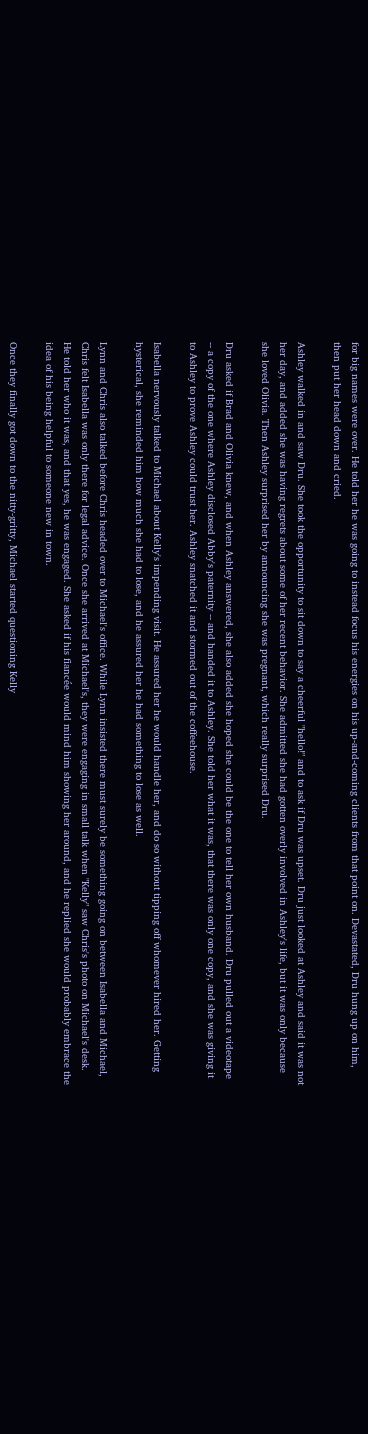for big names were over. He told her he was going to instead focus his energies on his up-and-coming clients from that point on. Devastated, Dru hung up on him, then put her head down and cried.

Ashley walked in and saw Dru. She took the opportunity to sit down to say a cheerful "hello!" and to ask if Dru was upset. Dru just looked at Ashley and said it was not her day, and added she was having regrets about some of her recent behavior. She admitted she had gotten overly involved in Ashley's life, but it was only because she loved Olivia. Then Ashley surprised her by announcing she was pregnant, which really surprised Dru.

Dru asked if Brad and Olivia knew, and when Ashley answered, she also added she hoped she could be the one to tell her own husband. Dru pulled out a videotape -- a copy of the one where Ashley disclosed Abby's paternity -- and handed it to Ashley. She told her what it was, that there was only one copy, and she was giving it to Ashley to prove Ashley could trust her. Ashley snatched it and stormed out of the coffeehouse.

Isabella nervously talked to Michael about Kelly's impending visit. He assured her he would handle her, and do so without tipping off whomever hired her. Getting hysterical, she reminded him how much she had to lose, and he assured her he had something to lose as well.

Lynn and Chris also talked before Chris headed over to Michael's office. While Lynn insisted there must surely be something going on between Isabella and Michael, Chris felt Isabella was only there for legal advice. Once she arrived at Michael's, they were engaging in small talk when "Kelly" saw Chris's photo on Michael's desk. He told her who it was, and that yes, he was engaged. She asked if his fiancée would mind him showing her around, and he replied she would probably embrace the idea of his being helpful to someone new in town.

Once they finally got down to the nitty-gritty, Michael started questioning Kelly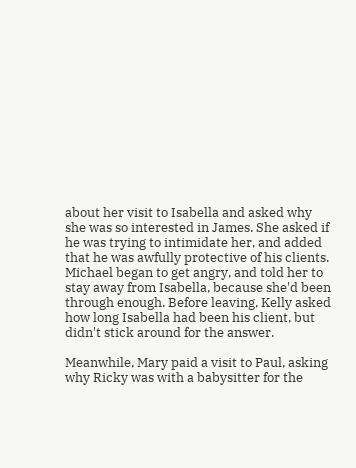about her visit to Isabella and asked why she was so interested in James. She asked if he was trying to intimidate her, and added that he was awfully protective of his clients. Michael began to get angry, and told her to stay away from Isabella, because she'd been through enough. Before leaving, Kelly asked how long Isabella had been his client, but didn't stick around for the answer.

Meanwhile, Mary paid a visit to Paul, asking why Ricky was with a babysitter for the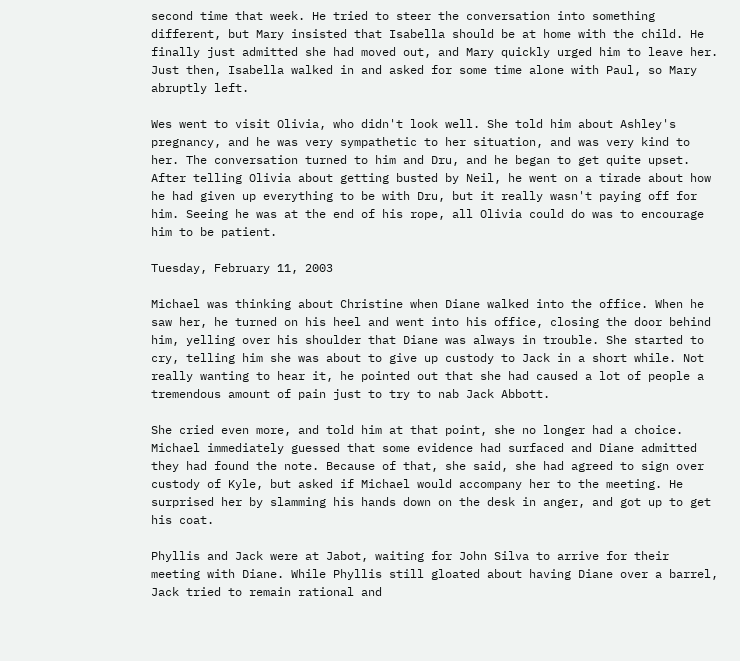second time that week. He tried to steer the conversation into something different, but Mary insisted that Isabella should be at home with the child. He finally just admitted she had moved out, and Mary quickly urged him to leave her. Just then, Isabella walked in and asked for some time alone with Paul, so Mary abruptly left.

Wes went to visit Olivia, who didn't look well. She told him about Ashley's pregnancy, and he was very sympathetic to her situation, and was very kind to her. The conversation turned to him and Dru, and he began to get quite upset. After telling Olivia about getting busted by Neil, he went on a tirade about how he had given up everything to be with Dru, but it really wasn't paying off for him. Seeing he was at the end of his rope, all Olivia could do was to encourage him to be patient.

Tuesday, February 11, 2003

Michael was thinking about Christine when Diane walked into the office. When he saw her, he turned on his heel and went into his office, closing the door behind him, yelling over his shoulder that Diane was always in trouble. She started to cry, telling him she was about to give up custody to Jack in a short while. Not really wanting to hear it, he pointed out that she had caused a lot of people a tremendous amount of pain just to try to nab Jack Abbott.

She cried even more, and told him at that point, she no longer had a choice. Michael immediately guessed that some evidence had surfaced and Diane admitted they had found the note. Because of that, she said, she had agreed to sign over custody of Kyle, but asked if Michael would accompany her to the meeting. He surprised her by slamming his hands down on the desk in anger, and got up to get his coat.

Phyllis and Jack were at Jabot, waiting for John Silva to arrive for their meeting with Diane. While Phyllis still gloated about having Diane over a barrel, Jack tried to remain rational and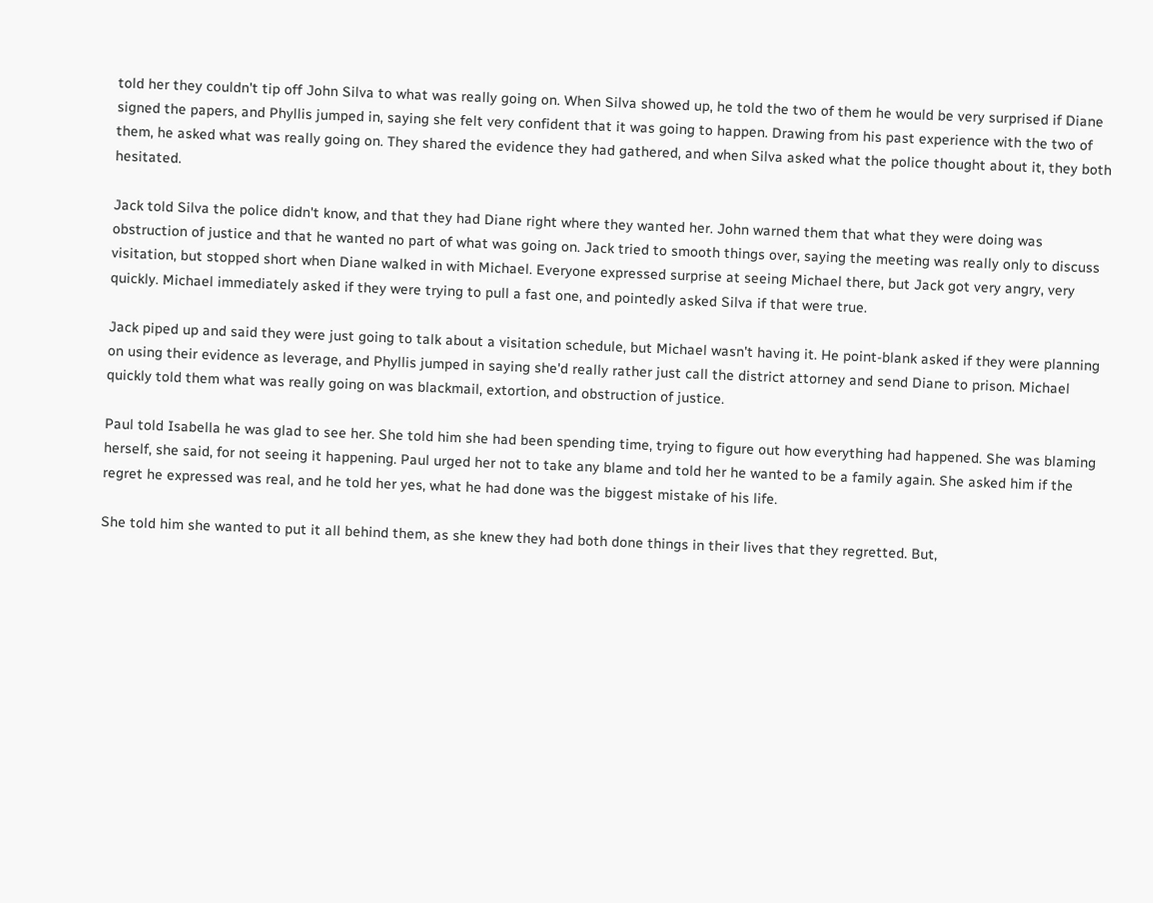told her they couldn't tip off John Silva to what was really going on. When Silva showed up, he told the two of them he would be very surprised if Diane signed the papers, and Phyllis jumped in, saying she felt very confident that it was going to happen. Drawing from his past experience with the two of them, he asked what was really going on. They shared the evidence they had gathered, and when Silva asked what the police thought about it, they both hesitated.

Jack told Silva the police didn't know, and that they had Diane right where they wanted her. John warned them that what they were doing was obstruction of justice and that he wanted no part of what was going on. Jack tried to smooth things over, saying the meeting was really only to discuss visitation, but stopped short when Diane walked in with Michael. Everyone expressed surprise at seeing Michael there, but Jack got very angry, very quickly. Michael immediately asked if they were trying to pull a fast one, and pointedly asked Silva if that were true.

Jack piped up and said they were just going to talk about a visitation schedule, but Michael wasn't having it. He point-blank asked if they were planning on using their evidence as leverage, and Phyllis jumped in saying she'd really rather just call the district attorney and send Diane to prison. Michael quickly told them what was really going on was blackmail, extortion, and obstruction of justice.

Paul told Isabella he was glad to see her. She told him she had been spending time, trying to figure out how everything had happened. She was blaming herself, she said, for not seeing it happening. Paul urged her not to take any blame and told her he wanted to be a family again. She asked him if the regret he expressed was real, and he told her yes, what he had done was the biggest mistake of his life.

She told him she wanted to put it all behind them, as she knew they had both done things in their lives that they regretted. But,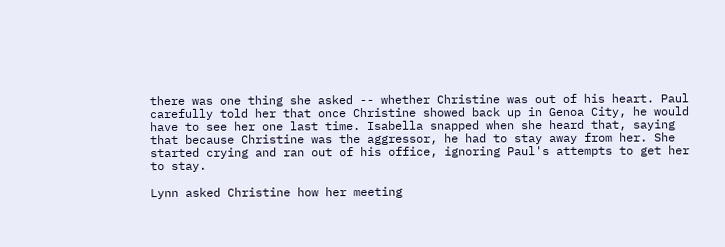there was one thing she asked -- whether Christine was out of his heart. Paul carefully told her that once Christine showed back up in Genoa City, he would have to see her one last time. Isabella snapped when she heard that, saying that because Christine was the aggressor, he had to stay away from her. She started crying and ran out of his office, ignoring Paul's attempts to get her to stay.

Lynn asked Christine how her meeting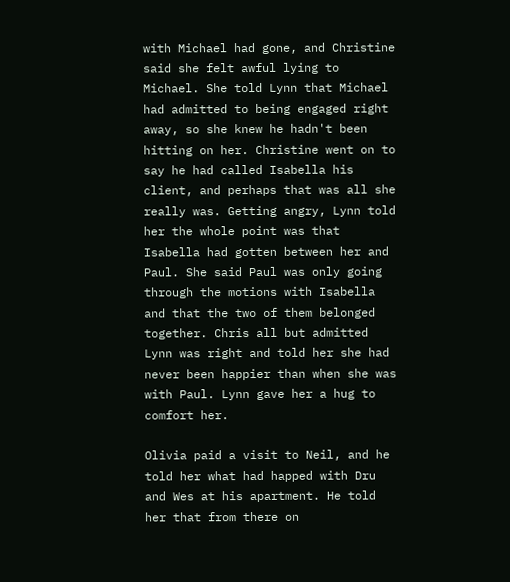with Michael had gone, and Christine said she felt awful lying to Michael. She told Lynn that Michael had admitted to being engaged right away, so she knew he hadn't been hitting on her. Christine went on to say he had called Isabella his client, and perhaps that was all she really was. Getting angry, Lynn told her the whole point was that Isabella had gotten between her and Paul. She said Paul was only going through the motions with Isabella and that the two of them belonged together. Chris all but admitted Lynn was right and told her she had never been happier than when she was with Paul. Lynn gave her a hug to comfort her.

Olivia paid a visit to Neil, and he told her what had happed with Dru and Wes at his apartment. He told her that from there on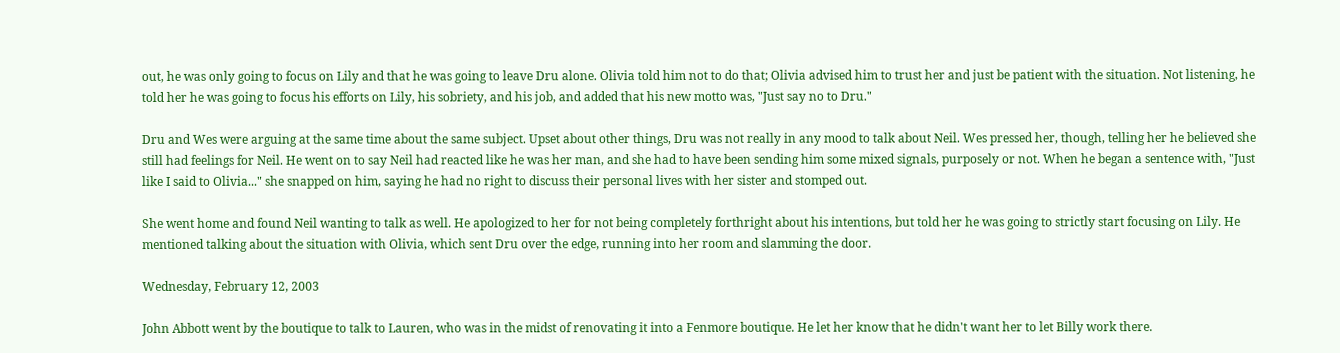out, he was only going to focus on Lily and that he was going to leave Dru alone. Olivia told him not to do that; Olivia advised him to trust her and just be patient with the situation. Not listening, he told her he was going to focus his efforts on Lily, his sobriety, and his job, and added that his new motto was, "Just say no to Dru."

Dru and Wes were arguing at the same time about the same subject. Upset about other things, Dru was not really in any mood to talk about Neil. Wes pressed her, though, telling her he believed she still had feelings for Neil. He went on to say Neil had reacted like he was her man, and she had to have been sending him some mixed signals, purposely or not. When he began a sentence with, "Just like I said to Olivia..." she snapped on him, saying he had no right to discuss their personal lives with her sister and stomped out.

She went home and found Neil wanting to talk as well. He apologized to her for not being completely forthright about his intentions, but told her he was going to strictly start focusing on Lily. He mentioned talking about the situation with Olivia, which sent Dru over the edge, running into her room and slamming the door.

Wednesday, February 12, 2003

John Abbott went by the boutique to talk to Lauren, who was in the midst of renovating it into a Fenmore boutique. He let her know that he didn't want her to let Billy work there.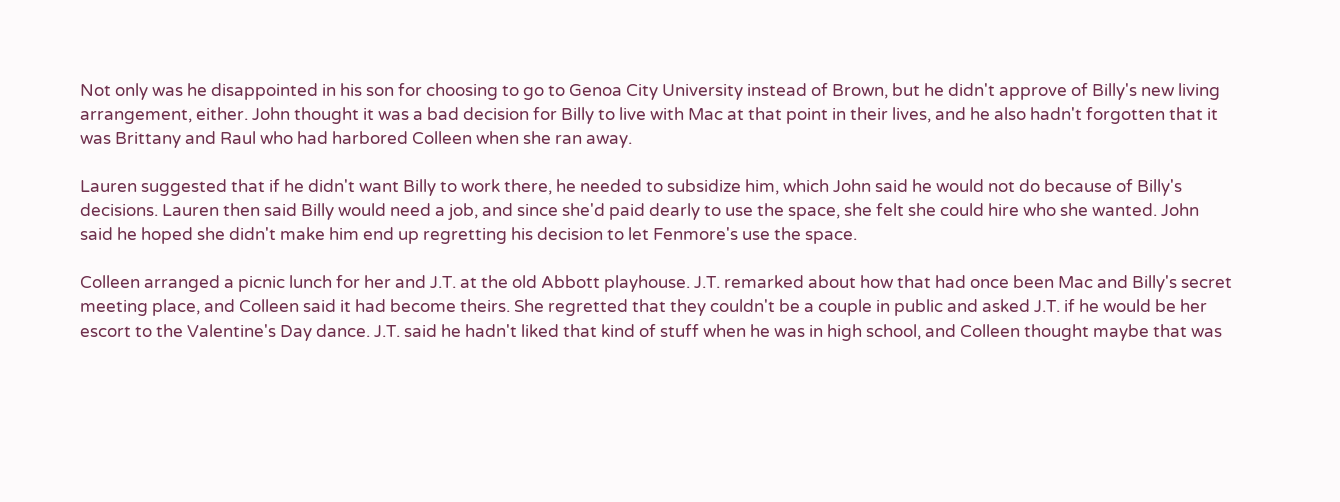Not only was he disappointed in his son for choosing to go to Genoa City University instead of Brown, but he didn't approve of Billy's new living arrangement, either. John thought it was a bad decision for Billy to live with Mac at that point in their lives, and he also hadn't forgotten that it was Brittany and Raul who had harbored Colleen when she ran away.

Lauren suggested that if he didn't want Billy to work there, he needed to subsidize him, which John said he would not do because of Billy's decisions. Lauren then said Billy would need a job, and since she'd paid dearly to use the space, she felt she could hire who she wanted. John said he hoped she didn't make him end up regretting his decision to let Fenmore's use the space.

Colleen arranged a picnic lunch for her and J.T. at the old Abbott playhouse. J.T. remarked about how that had once been Mac and Billy's secret meeting place, and Colleen said it had become theirs. She regretted that they couldn't be a couple in public and asked J.T. if he would be her escort to the Valentine's Day dance. J.T. said he hadn't liked that kind of stuff when he was in high school, and Colleen thought maybe that was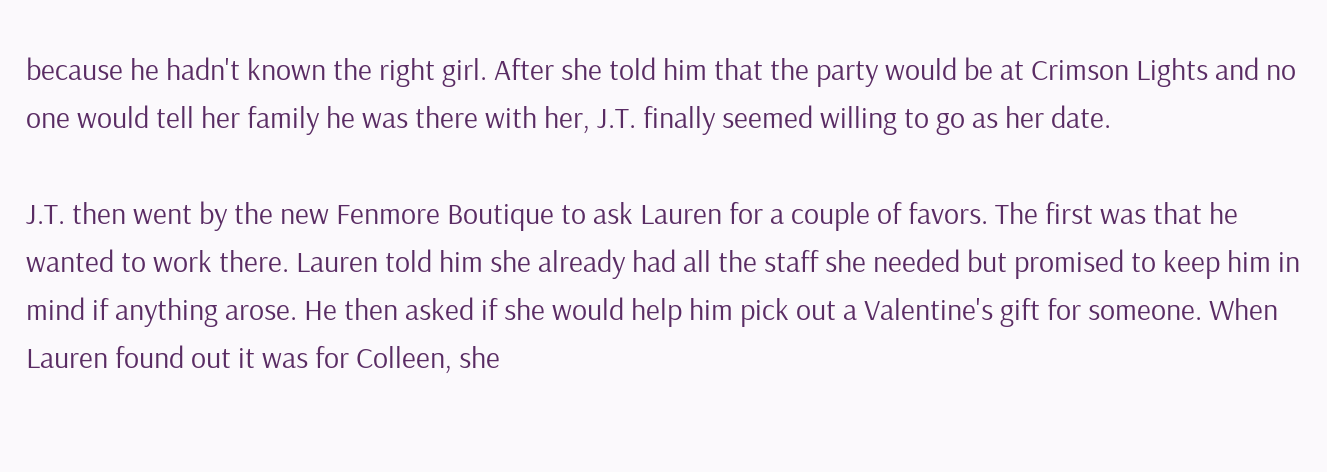because he hadn't known the right girl. After she told him that the party would be at Crimson Lights and no one would tell her family he was there with her, J.T. finally seemed willing to go as her date.

J.T. then went by the new Fenmore Boutique to ask Lauren for a couple of favors. The first was that he wanted to work there. Lauren told him she already had all the staff she needed but promised to keep him in mind if anything arose. He then asked if she would help him pick out a Valentine's gift for someone. When Lauren found out it was for Colleen, she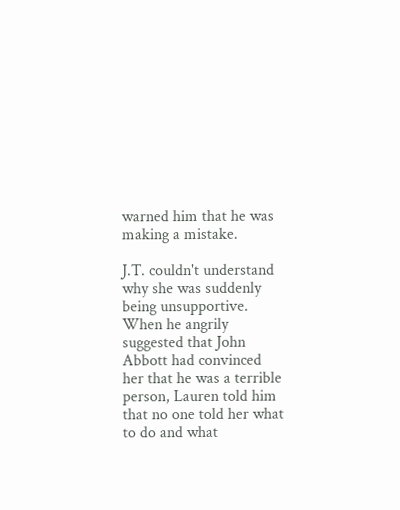warned him that he was making a mistake.

J.T. couldn't understand why she was suddenly being unsupportive. When he angrily suggested that John Abbott had convinced her that he was a terrible person, Lauren told him that no one told her what to do and what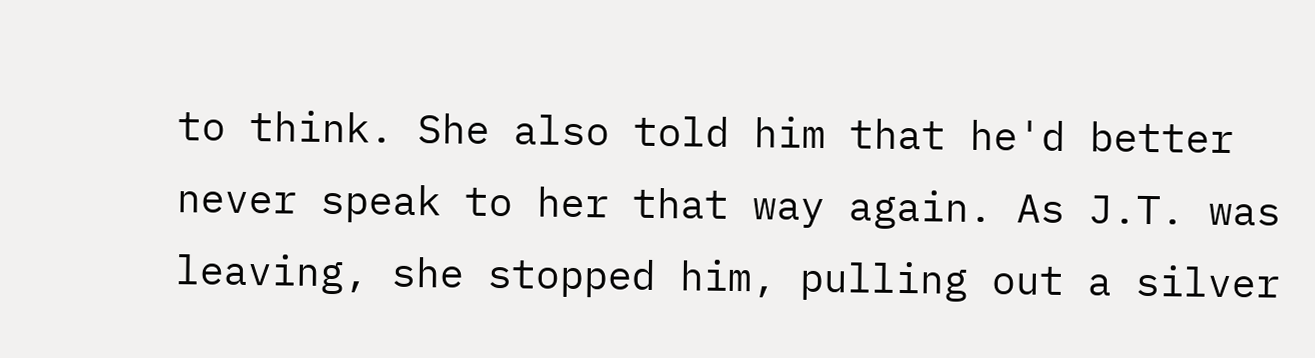to think. She also told him that he'd better never speak to her that way again. As J.T. was leaving, she stopped him, pulling out a silver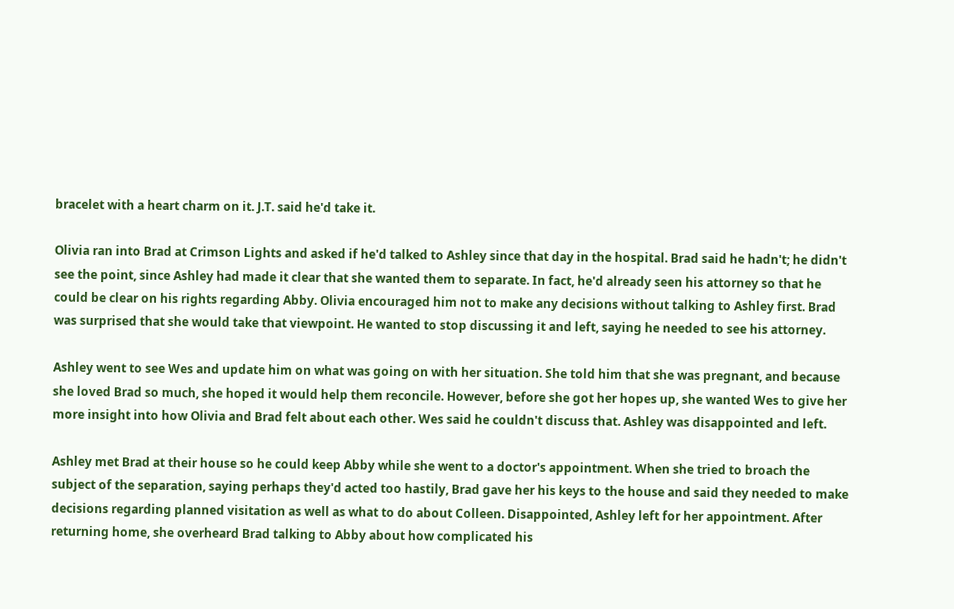bracelet with a heart charm on it. J.T. said he'd take it.

Olivia ran into Brad at Crimson Lights and asked if he'd talked to Ashley since that day in the hospital. Brad said he hadn't; he didn't see the point, since Ashley had made it clear that she wanted them to separate. In fact, he'd already seen his attorney so that he could be clear on his rights regarding Abby. Olivia encouraged him not to make any decisions without talking to Ashley first. Brad was surprised that she would take that viewpoint. He wanted to stop discussing it and left, saying he needed to see his attorney.

Ashley went to see Wes and update him on what was going on with her situation. She told him that she was pregnant, and because she loved Brad so much, she hoped it would help them reconcile. However, before she got her hopes up, she wanted Wes to give her more insight into how Olivia and Brad felt about each other. Wes said he couldn't discuss that. Ashley was disappointed and left.

Ashley met Brad at their house so he could keep Abby while she went to a doctor's appointment. When she tried to broach the subject of the separation, saying perhaps they'd acted too hastily, Brad gave her his keys to the house and said they needed to make decisions regarding planned visitation as well as what to do about Colleen. Disappointed, Ashley left for her appointment. After returning home, she overheard Brad talking to Abby about how complicated his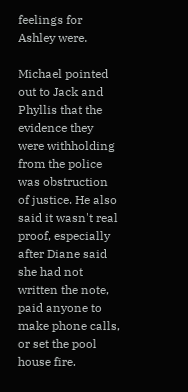feelings for Ashley were.

Michael pointed out to Jack and Phyllis that the evidence they were withholding from the police was obstruction of justice. He also said it wasn't real proof, especially after Diane said she had not written the note, paid anyone to make phone calls, or set the pool house fire.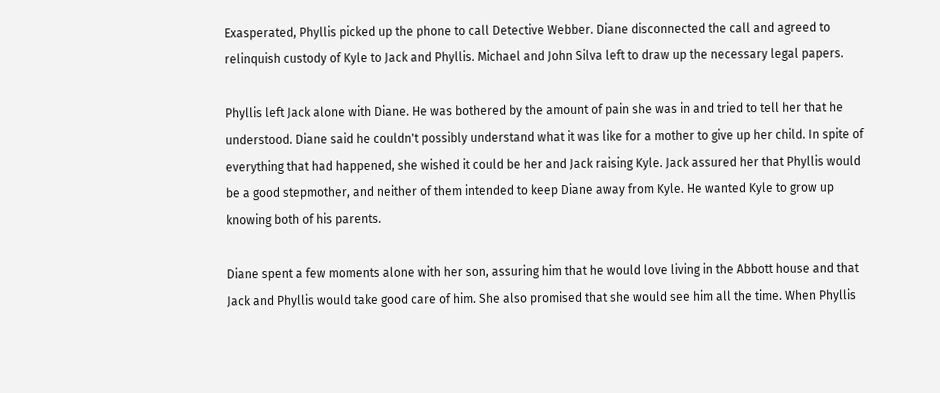Exasperated, Phyllis picked up the phone to call Detective Webber. Diane disconnected the call and agreed to relinquish custody of Kyle to Jack and Phyllis. Michael and John Silva left to draw up the necessary legal papers.

Phyllis left Jack alone with Diane. He was bothered by the amount of pain she was in and tried to tell her that he understood. Diane said he couldn't possibly understand what it was like for a mother to give up her child. In spite of everything that had happened, she wished it could be her and Jack raising Kyle. Jack assured her that Phyllis would be a good stepmother, and neither of them intended to keep Diane away from Kyle. He wanted Kyle to grow up knowing both of his parents.

Diane spent a few moments alone with her son, assuring him that he would love living in the Abbott house and that Jack and Phyllis would take good care of him. She also promised that she would see him all the time. When Phyllis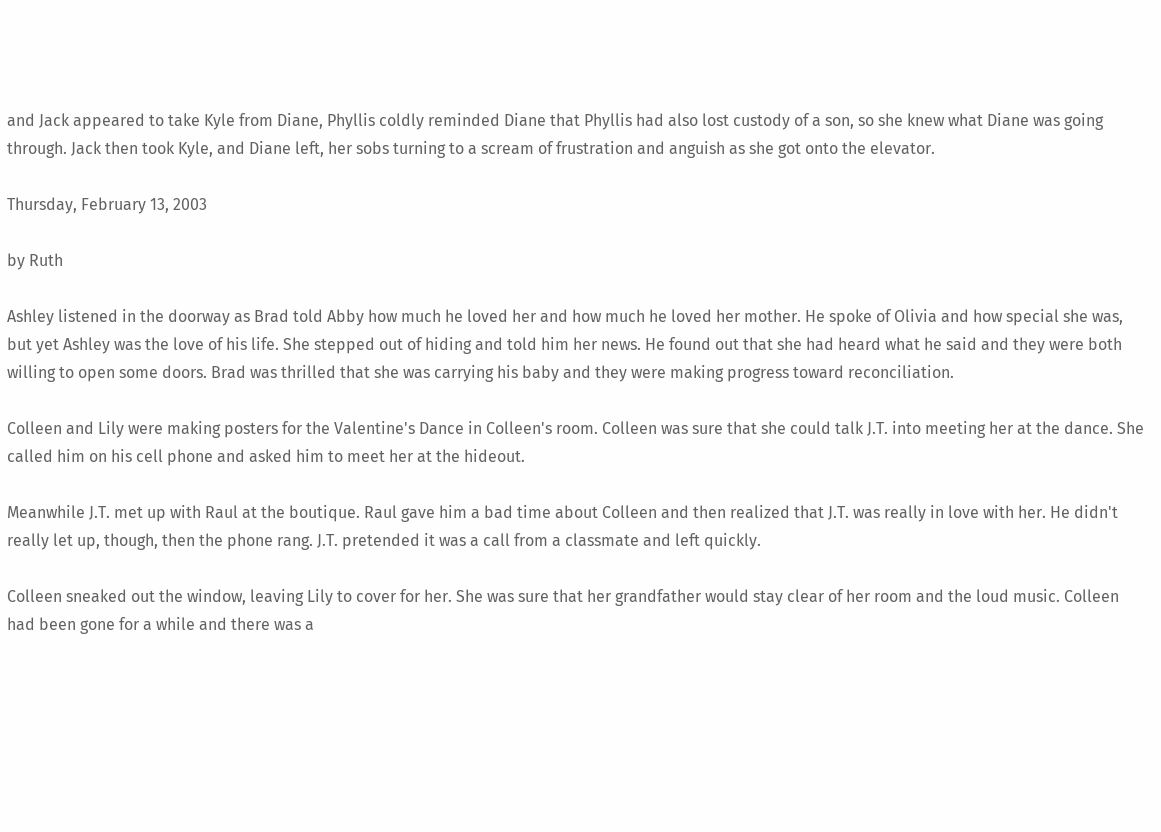and Jack appeared to take Kyle from Diane, Phyllis coldly reminded Diane that Phyllis had also lost custody of a son, so she knew what Diane was going through. Jack then took Kyle, and Diane left, her sobs turning to a scream of frustration and anguish as she got onto the elevator.

Thursday, February 13, 2003

by Ruth

Ashley listened in the doorway as Brad told Abby how much he loved her and how much he loved her mother. He spoke of Olivia and how special she was, but yet Ashley was the love of his life. She stepped out of hiding and told him her news. He found out that she had heard what he said and they were both willing to open some doors. Brad was thrilled that she was carrying his baby and they were making progress toward reconciliation.

Colleen and Lily were making posters for the Valentine's Dance in Colleen's room. Colleen was sure that she could talk J.T. into meeting her at the dance. She called him on his cell phone and asked him to meet her at the hideout.

Meanwhile J.T. met up with Raul at the boutique. Raul gave him a bad time about Colleen and then realized that J.T. was really in love with her. He didn't really let up, though, then the phone rang. J.T. pretended it was a call from a classmate and left quickly.

Colleen sneaked out the window, leaving Lily to cover for her. She was sure that her grandfather would stay clear of her room and the loud music. Colleen had been gone for a while and there was a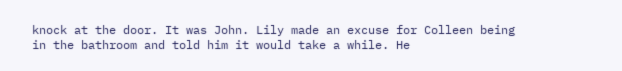knock at the door. It was John. Lily made an excuse for Colleen being in the bathroom and told him it would take a while. He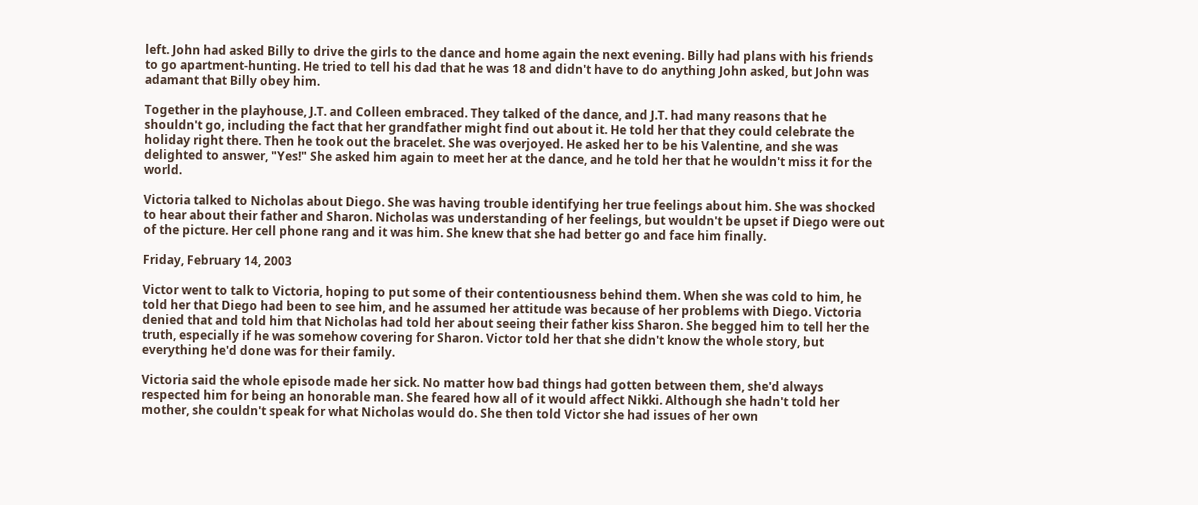left. John had asked Billy to drive the girls to the dance and home again the next evening. Billy had plans with his friends to go apartment-hunting. He tried to tell his dad that he was 18 and didn't have to do anything John asked, but John was adamant that Billy obey him.

Together in the playhouse, J.T. and Colleen embraced. They talked of the dance, and J.T. had many reasons that he shouldn't go, including the fact that her grandfather might find out about it. He told her that they could celebrate the holiday right there. Then he took out the bracelet. She was overjoyed. He asked her to be his Valentine, and she was delighted to answer, "Yes!" She asked him again to meet her at the dance, and he told her that he wouldn't miss it for the world.

Victoria talked to Nicholas about Diego. She was having trouble identifying her true feelings about him. She was shocked to hear about their father and Sharon. Nicholas was understanding of her feelings, but wouldn't be upset if Diego were out of the picture. Her cell phone rang and it was him. She knew that she had better go and face him finally.

Friday, February 14, 2003

Victor went to talk to Victoria, hoping to put some of their contentiousness behind them. When she was cold to him, he told her that Diego had been to see him, and he assumed her attitude was because of her problems with Diego. Victoria denied that and told him that Nicholas had told her about seeing their father kiss Sharon. She begged him to tell her the truth, especially if he was somehow covering for Sharon. Victor told her that she didn't know the whole story, but everything he'd done was for their family.

Victoria said the whole episode made her sick. No matter how bad things had gotten between them, she'd always respected him for being an honorable man. She feared how all of it would affect Nikki. Although she hadn't told her mother, she couldn't speak for what Nicholas would do. She then told Victor she had issues of her own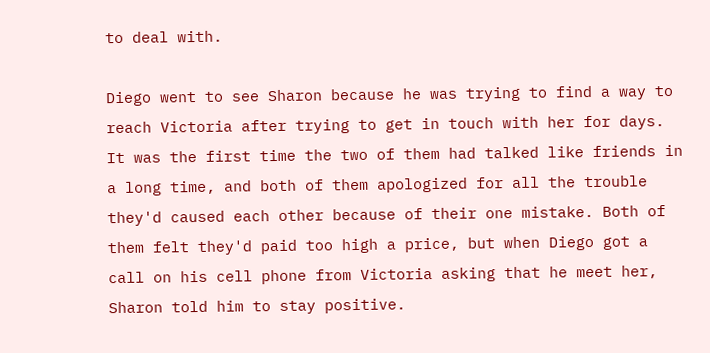to deal with.

Diego went to see Sharon because he was trying to find a way to reach Victoria after trying to get in touch with her for days. It was the first time the two of them had talked like friends in a long time, and both of them apologized for all the trouble they'd caused each other because of their one mistake. Both of them felt they'd paid too high a price, but when Diego got a call on his cell phone from Victoria asking that he meet her, Sharon told him to stay positive.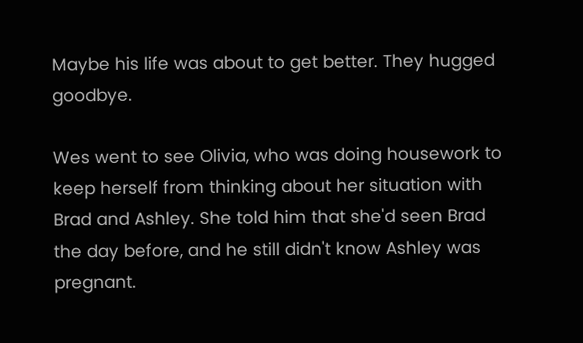Maybe his life was about to get better. They hugged goodbye.

Wes went to see Olivia, who was doing housework to keep herself from thinking about her situation with Brad and Ashley. She told him that she'd seen Brad the day before, and he still didn't know Ashley was pregnant.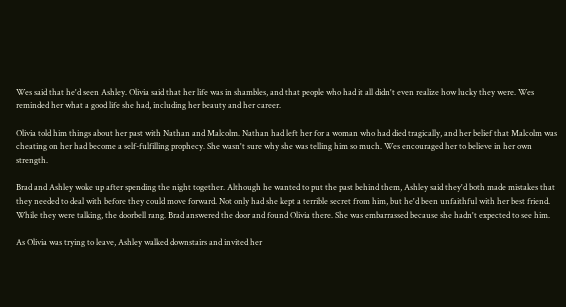Wes said that he'd seen Ashley. Olivia said that her life was in shambles, and that people who had it all didn't even realize how lucky they were. Wes reminded her what a good life she had, including her beauty and her career.

Olivia told him things about her past with Nathan and Malcolm. Nathan had left her for a woman who had died tragically, and her belief that Malcolm was cheating on her had become a self-fulfilling prophecy. She wasn't sure why she was telling him so much. Wes encouraged her to believe in her own strength.

Brad and Ashley woke up after spending the night together. Although he wanted to put the past behind them, Ashley said they'd both made mistakes that they needed to deal with before they could move forward. Not only had she kept a terrible secret from him, but he'd been unfaithful with her best friend. While they were talking, the doorbell rang. Brad answered the door and found Olivia there. She was embarrassed because she hadn't expected to see him.

As Olivia was trying to leave, Ashley walked downstairs and invited her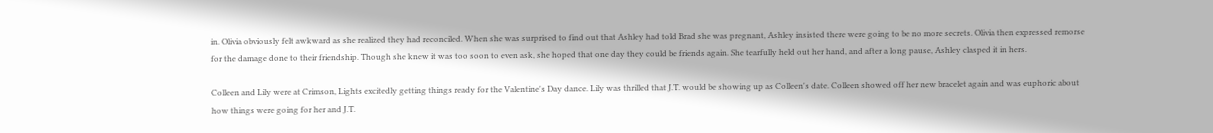in. Olivia obviously felt awkward as she realized they had reconciled. When she was surprised to find out that Ashley had told Brad she was pregnant, Ashley insisted there were going to be no more secrets. Olivia then expressed remorse for the damage done to their friendship. Though she knew it was too soon to even ask, she hoped that one day they could be friends again. She tearfully held out her hand, and after a long pause, Ashley clasped it in hers.

Colleen and Lily were at Crimson, Lights excitedly getting things ready for the Valentine's Day dance. Lily was thrilled that J.T. would be showing up as Colleen's date. Colleen showed off her new bracelet again and was euphoric about how things were going for her and J.T.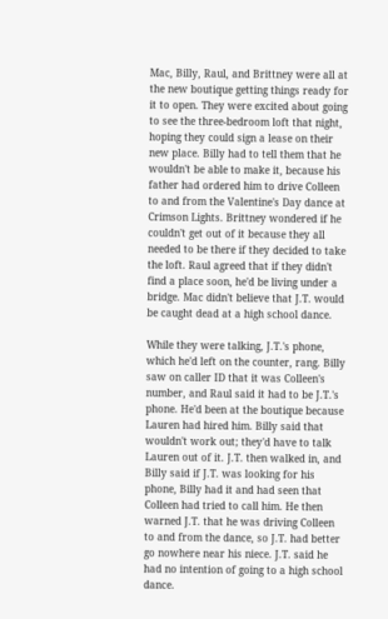Mac, Billy, Raul, and Brittney were all at the new boutique getting things ready for it to open. They were excited about going to see the three-bedroom loft that night, hoping they could sign a lease on their new place. Billy had to tell them that he wouldn't be able to make it, because his father had ordered him to drive Colleen to and from the Valentine's Day dance at Crimson Lights. Brittney wondered if he couldn't get out of it because they all needed to be there if they decided to take the loft. Raul agreed that if they didn't find a place soon, he'd be living under a bridge. Mac didn't believe that J.T. would be caught dead at a high school dance.

While they were talking, J.T.'s phone, which he'd left on the counter, rang. Billy saw on caller ID that it was Colleen's number, and Raul said it had to be J.T.'s phone. He'd been at the boutique because Lauren had hired him. Billy said that wouldn't work out; they'd have to talk Lauren out of it. J.T. then walked in, and Billy said if J.T. was looking for his phone, Billy had it and had seen that Colleen had tried to call him. He then warned J.T. that he was driving Colleen to and from the dance, so J.T. had better go nowhere near his niece. J.T. said he had no intention of going to a high school dance.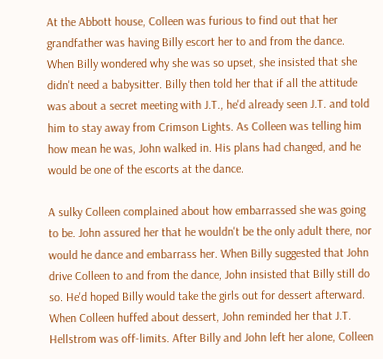At the Abbott house, Colleen was furious to find out that her grandfather was having Billy escort her to and from the dance. When Billy wondered why she was so upset, she insisted that she didn't need a babysitter. Billy then told her that if all the attitude was about a secret meeting with J.T., he'd already seen J.T. and told him to stay away from Crimson Lights. As Colleen was telling him how mean he was, John walked in. His plans had changed, and he would be one of the escorts at the dance.

A sulky Colleen complained about how embarrassed she was going to be. John assured her that he wouldn't be the only adult there, nor would he dance and embarrass her. When Billy suggested that John drive Colleen to and from the dance, John insisted that Billy still do so. He'd hoped Billy would take the girls out for dessert afterward. When Colleen huffed about dessert, John reminded her that J.T. Hellstrom was off-limits. After Billy and John left her alone, Colleen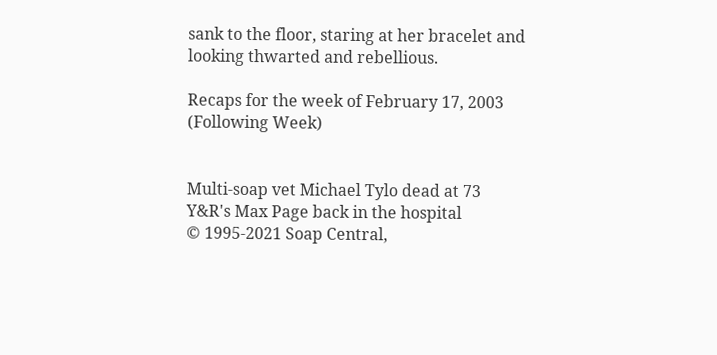sank to the floor, staring at her bracelet and looking thwarted and rebellious.

Recaps for the week of February 17, 2003 (Following Week)


Multi-soap vet Michael Tylo dead at 73
Y&R's Max Page back in the hospital
© 1995-2021 Soap Central,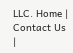LLC. Home | Contact Us |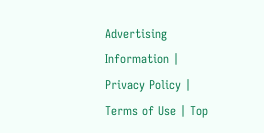Advertising Information | Privacy Policy | Terms of Use | Top